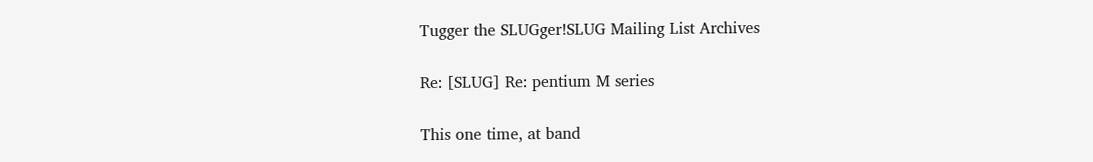Tugger the SLUGger!SLUG Mailing List Archives

Re: [SLUG] Re: pentium M series

This one time, at band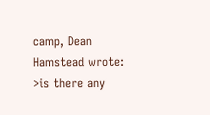camp, Dean Hamstead wrote:
>is there any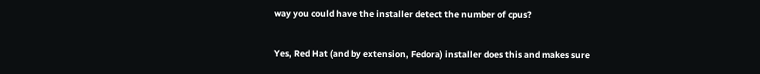way you could have the installer detect the number of cpus?

Yes, Red Hat (and by extension, Fedora) installer does this and makes sure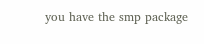you have the smp package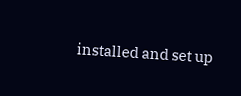installed and set up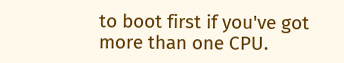to boot first if you've got
more than one CPU.